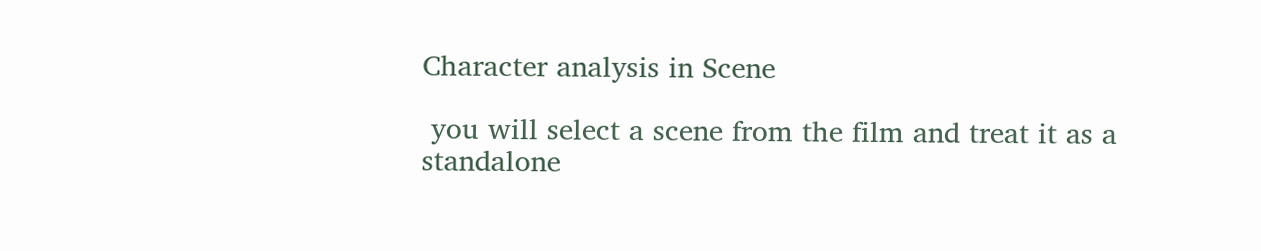Character analysis in Scene

 you will select a scene from the film and treat it as a standalone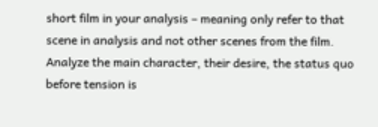short film in your analysis – meaning only refer to that scene in analysis and not other scenes from the film. Analyze the main character, their desire, the status quo before tension is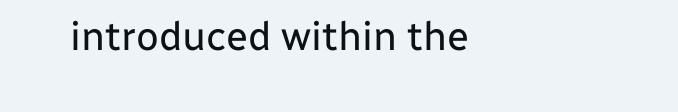introduced within the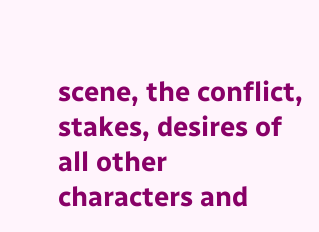scene, the conflict, stakes, desires of all other characters and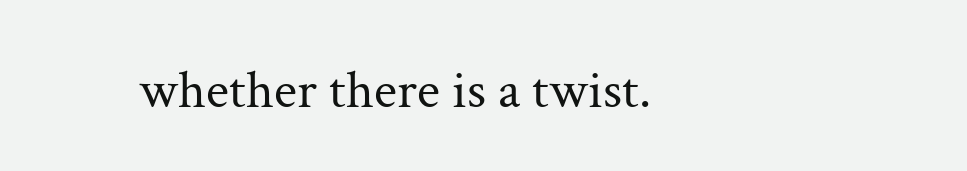whether there is a twist.